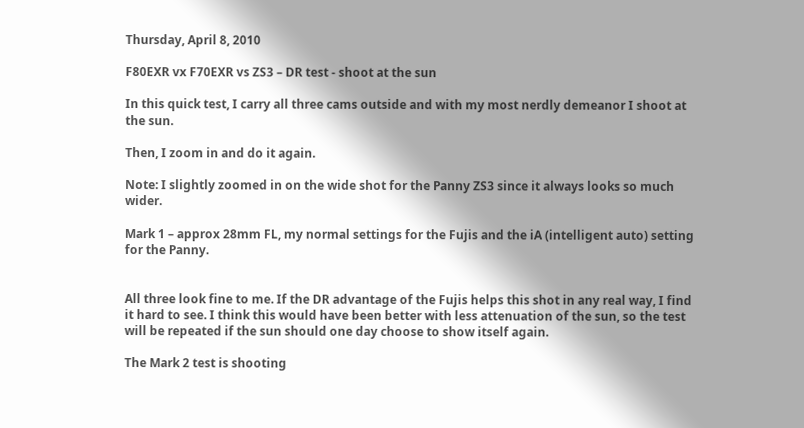Thursday, April 8, 2010

F80EXR vx F70EXR vs ZS3 – DR test - shoot at the sun

In this quick test, I carry all three cams outside and with my most nerdly demeanor I shoot at the sun.

Then, I zoom in and do it again.

Note: I slightly zoomed in on the wide shot for the Panny ZS3 since it always looks so much wider.

Mark 1 – approx 28mm FL, my normal settings for the Fujis and the iA (intelligent auto) setting for the Panny.


All three look fine to me. If the DR advantage of the Fujis helps this shot in any real way, I find it hard to see. I think this would have been better with less attenuation of the sun, so the test will be repeated if the sun should one day choose to show itself again.

The Mark 2 test is shooting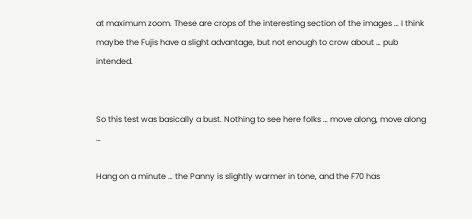at maximum zoom. These are crops of the interesting section of the images … I think maybe the Fujis have a slight advantage, but not enough to crow about … pub intended.


So this test was basically a bust. Nothing to see here folks … move along, move along …

Hang on a minute … the Panny is slightly warmer in tone, and the F70 has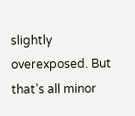slightly overexposed. But that’s all minor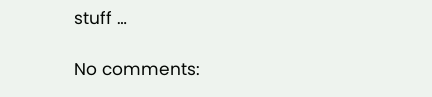stuff …

No comments: